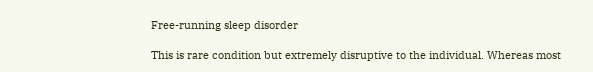Free-running sleep disorder

This is rare condition but extremely disruptive to the individual. Whereas most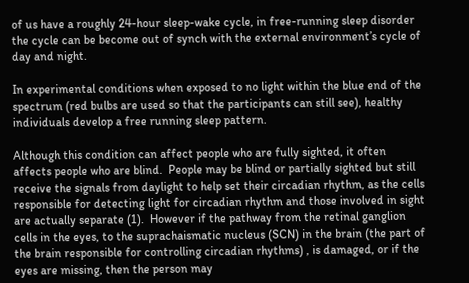of us have a roughly 24-hour sleep-wake cycle, in free-running sleep disorder the cycle can be become out of synch with the external environment’s cycle of day and night.

In experimental conditions when exposed to no light within the blue end of the spectrum (red bulbs are used so that the participants can still see), healthy individuals develop a free running sleep pattern.

Although this condition can affect people who are fully sighted, it often affects people who are blind.  People may be blind or partially sighted but still receive the signals from daylight to help set their circadian rhythm, as the cells responsible for detecting light for circadian rhythm and those involved in sight are actually separate (1).  However if the pathway from the retinal ganglion cells in the eyes, to the suprachaismatic nucleus (SCN) in the brain (the part of the brain responsible for controlling circadian rhythms) , is damaged, or if the eyes are missing, then the person may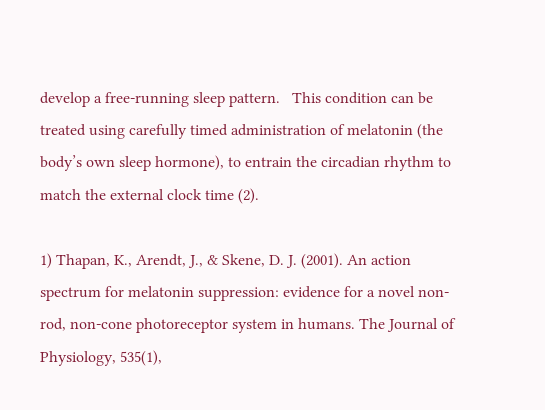develop a free-running sleep pattern.   This condition can be treated using carefully timed administration of melatonin (the body’s own sleep hormone), to entrain the circadian rhythm to match the external clock time (2).

1) Thapan, K., Arendt, J., & Skene, D. J. (2001). An action spectrum for melatonin suppression: evidence for a novel non-rod, non-cone photoreceptor system in humans. The Journal of Physiology, 535(1),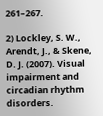261–267.

2) Lockley, S. W., Arendt, J., & Skene, D. J. (2007). Visual impairment and circadian rhythm disorders.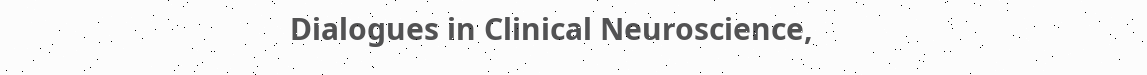Dialogues in Clinical Neuroscience,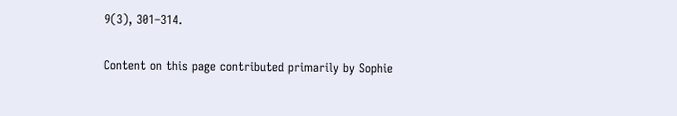9(3), 301–314.

Content on this page contributed primarily by Sophie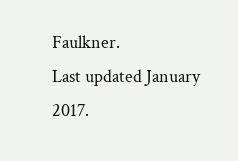Faulkner.
Last updated January 2017.